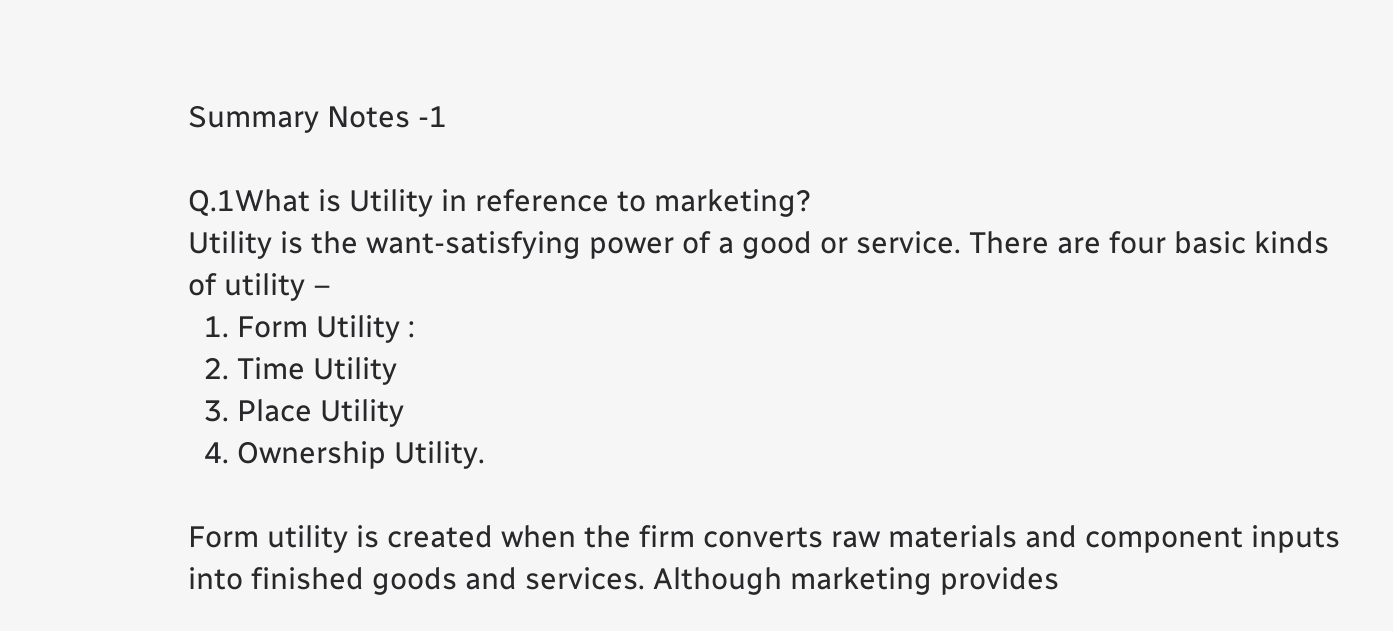Summary Notes -1

Q.1What is Utility in reference to marketing?
Utility is the want-satisfying power of a good or service. There are four basic kinds of utility –
  1. Form Utility :
  2. Time Utility
  3. Place Utility
  4. Ownership Utility.

Form utility is created when the firm converts raw materials and component inputs into finished goods and services. Although marketing provides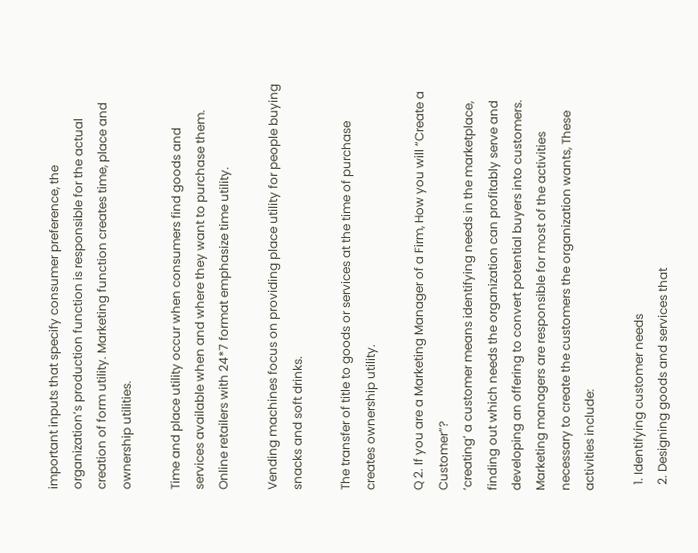important inputs that specify consumer preference, the organization’s production function is responsible for the actual creation of form utility. Marketing function creates time, place and ownership utilities.

Time and place utility occur when consumers find goods and services available when and where they want to purchase them. Online retailers with 24*7 format emphasize time utility.

Vending machines focus on providing place utility for people buying snacks and soft drinks.

The transfer of title to goods or services at the time of purchase creates ownership utility.

Q 2. If you are a Marketing Manager of a Firm, How you will “Create a Customer”?
‘creating’ a customer means identifying needs in the marketplace, finding out which needs the organization can profitably serve and developing an offering to convert potential buyers into customers. Marketing managers are responsible for most of the activities necessary to create the customers the organization wants, These activities include:

  1. Identifying customer needs
  2. Designing goods and services that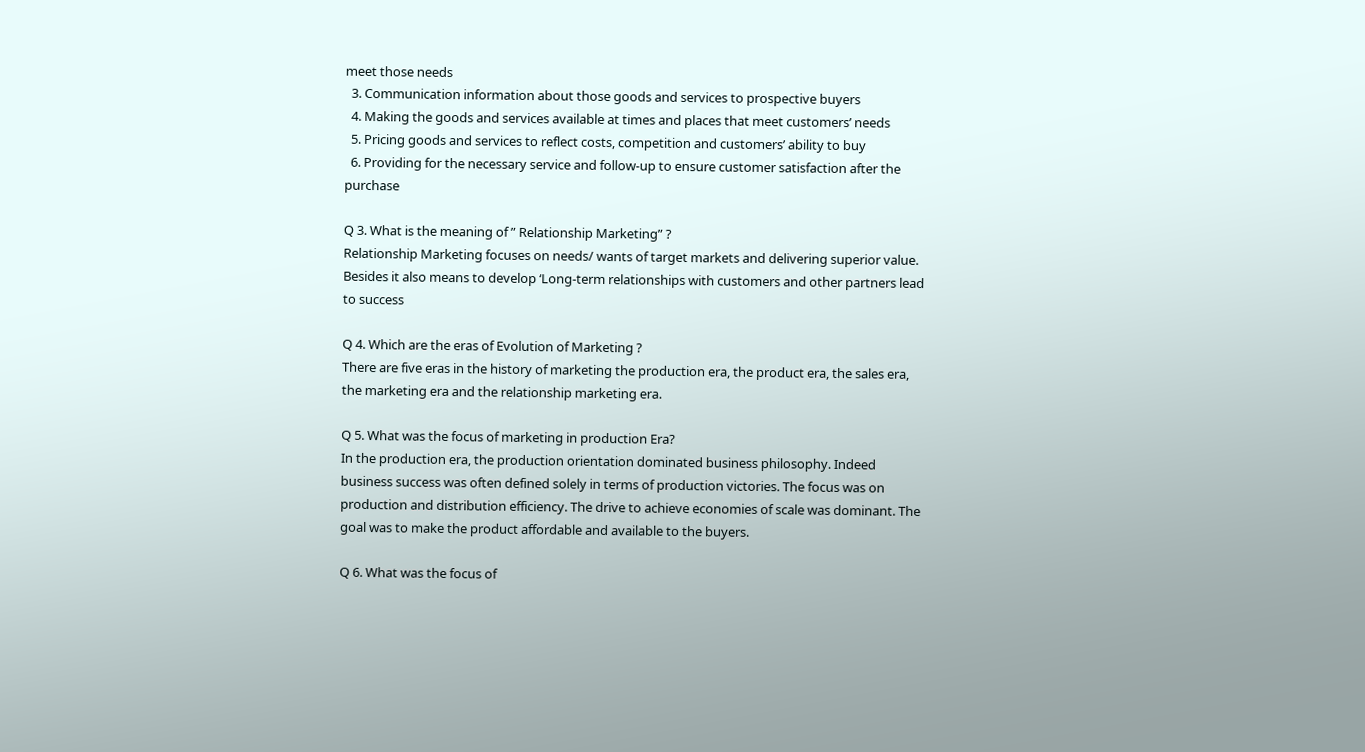meet those needs
  3. Communication information about those goods and services to prospective buyers
  4. Making the goods and services available at times and places that meet customers’ needs
  5. Pricing goods and services to reflect costs, competition and customers’ ability to buy
  6. Providing for the necessary service and follow-up to ensure customer satisfaction after the purchase

Q 3. What is the meaning of ” Relationship Marketing” ?
Relationship Marketing focuses on needs/ wants of target markets and delivering superior value. Besides it also means to develop ‘Long-term relationships with customers and other partners lead to success

Q 4. Which are the eras of Evolution of Marketing ?
There are five eras in the history of marketing the production era, the product era, the sales era, the marketing era and the relationship marketing era.

Q 5. What was the focus of marketing in production Era?
In the production era, the production orientation dominated business philosophy. Indeed business success was often defined solely in terms of production victories. The focus was on production and distribution efficiency. The drive to achieve economies of scale was dominant. The goal was to make the product affordable and available to the buyers.

Q 6. What was the focus of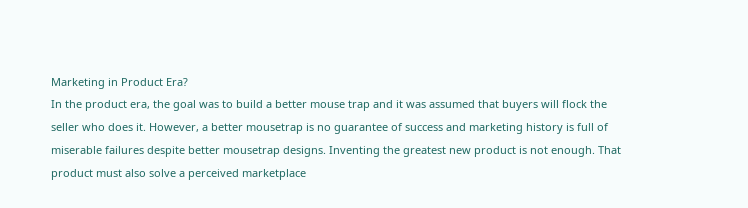Marketing in Product Era?
In the product era, the goal was to build a better mouse trap and it was assumed that buyers will flock the seller who does it. However, a better mousetrap is no guarantee of success and marketing history is full of miserable failures despite better mousetrap designs. Inventing the greatest new product is not enough. That product must also solve a perceived marketplace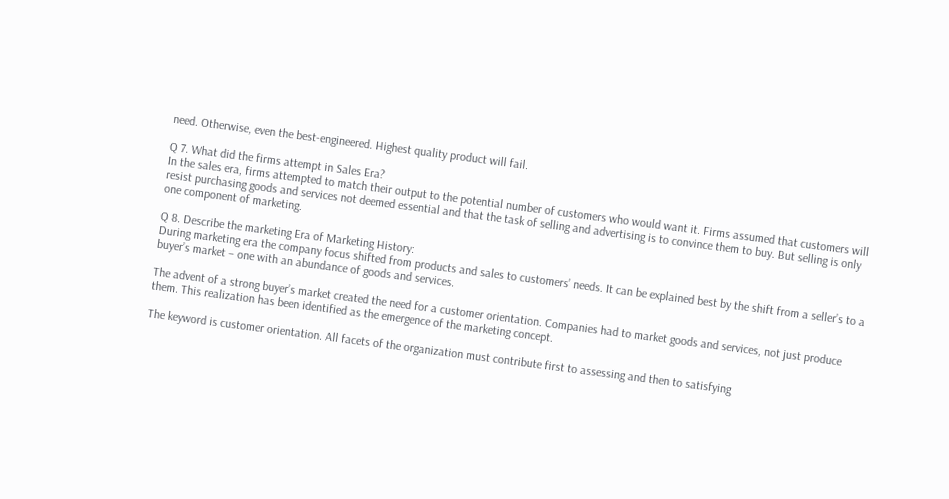need. Otherwise, even the best-engineered. Highest quality product will fail.

Q 7. What did the firms attempt in Sales Era?
In the sales era, firms attempted to match their output to the potential number of customers who would want it. Firms assumed that customers will resist purchasing goods and services not deemed essential and that the task of selling and advertising is to convince them to buy. But selling is only one component of marketing.

Q 8. Describe the marketing Era of Marketing History:
During marketing era the company focus shifted from products and sales to customers’ needs. It can be explained best by the shift from a seller’s to a buyer’s market – one with an abundance of goods and services.

The advent of a strong buyer’s market created the need for a customer orientation. Companies had to market goods and services, not just produce them. This realization has been identified as the emergence of the marketing concept.

The keyword is customer orientation. All facets of the organization must contribute first to assessing and then to satisfying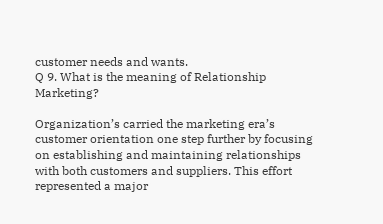customer needs and wants.
Q 9. What is the meaning of Relationship Marketing?

Organization’s carried the marketing era’s customer orientation one step further by focusing on establishing and maintaining relationships with both customers and suppliers. This effort represented a major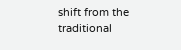shift from the traditional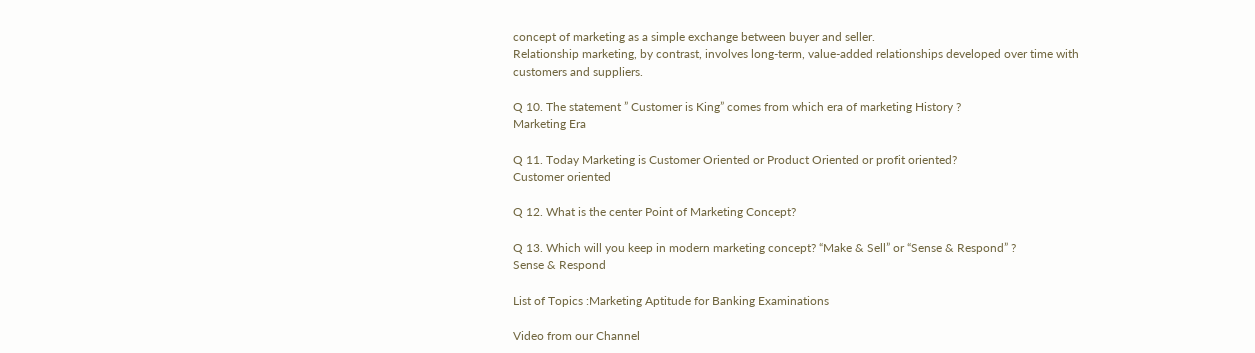concept of marketing as a simple exchange between buyer and seller.
Relationship marketing, by contrast, involves long-term, value-added relationships developed over time with customers and suppliers.

Q 10. The statement ” Customer is King” comes from which era of marketing History ?
Marketing Era

Q 11. Today Marketing is Customer Oriented or Product Oriented or profit oriented?
Customer oriented

Q 12. What is the center Point of Marketing Concept?

Q 13. Which will you keep in modern marketing concept? “Make & Sell” or “Sense & Respond” ?
Sense & Respond

List of Topics :Marketing Aptitude for Banking Examinations

Video from our Channel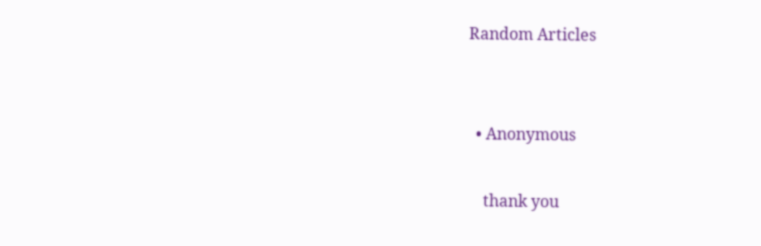Random Articles


  • Anonymous

    thank you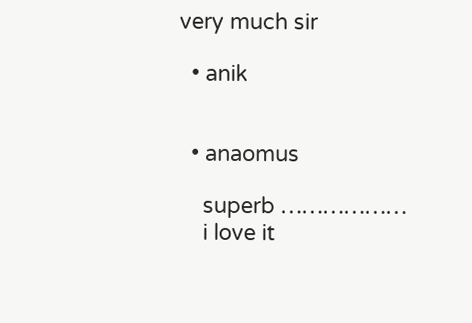very much sir

  • anik


  • anaomus

    superb ………………
    i love it